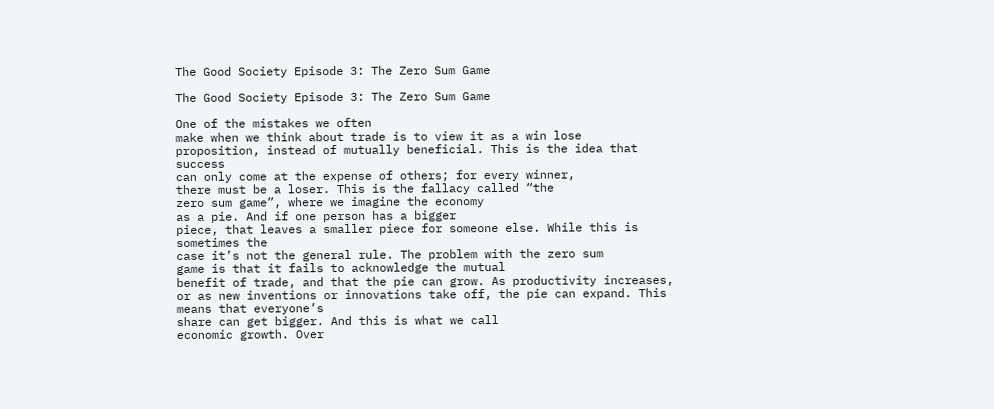The Good Society Episode 3: The Zero Sum Game

The Good Society Episode 3: The Zero Sum Game

One of the mistakes we often
make when we think about trade is to view it as a win lose
proposition, instead of mutually beneficial. This is the idea that success
can only come at the expense of others; for every winner,
there must be a loser. This is the fallacy called “the
zero sum game”, where we imagine the economy
as a pie. And if one person has a bigger
piece, that leaves a smaller piece for someone else. While this is sometimes the
case it’s not the general rule. The problem with the zero sum
game is that it fails to acknowledge the mutual
benefit of trade, and that the pie can grow. As productivity increases,
or as new inventions or innovations take off, the pie can expand. This means that everyone’s
share can get bigger. And this is what we call
economic growth. Over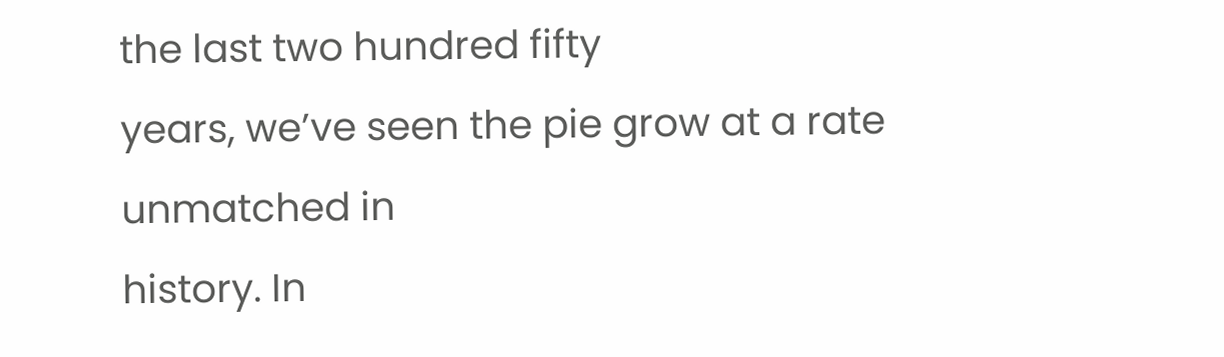the last two hundred fifty
years, we’ve seen the pie grow at a rate unmatched in
history. In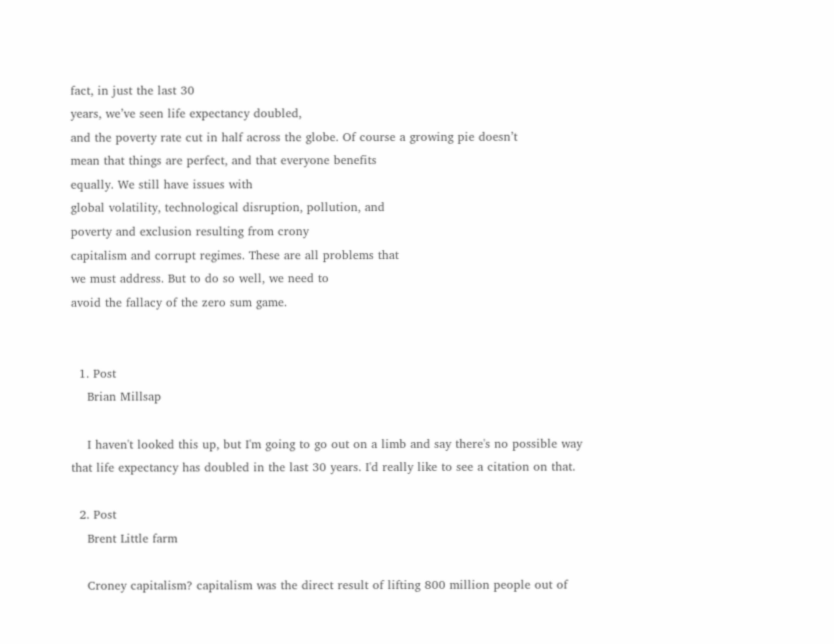fact, in just the last 30
years, we’ve seen life expectancy doubled,
and the poverty rate cut in half across the globe. Of course a growing pie doesn’t
mean that things are perfect, and that everyone benefits
equally. We still have issues with
global volatility, technological disruption, pollution, and
poverty and exclusion resulting from crony
capitalism and corrupt regimes. These are all problems that
we must address. But to do so well, we need to
avoid the fallacy of the zero sum game.


  1. Post
    Brian Millsap

    I haven't looked this up, but I'm going to go out on a limb and say there's no possible way that life expectancy has doubled in the last 30 years. I'd really like to see a citation on that.

  2. Post
    Brent Little farm

    Croney capitalism? capitalism was the direct result of lifting 800 million people out of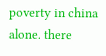poverty in china alone. there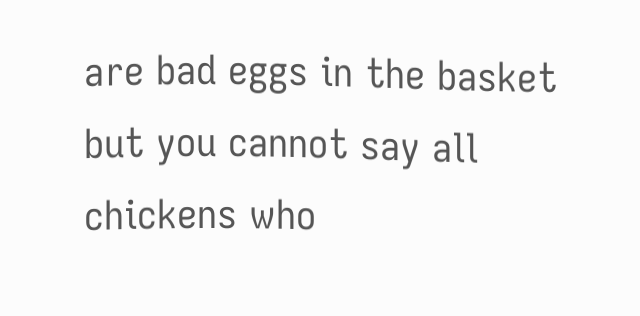are bad eggs in the basket but you cannot say all chickens who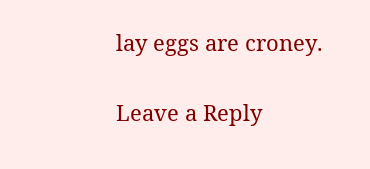lay eggs are croney.

Leave a Reply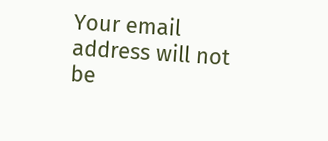Your email address will not be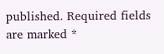published. Required fields are marked *